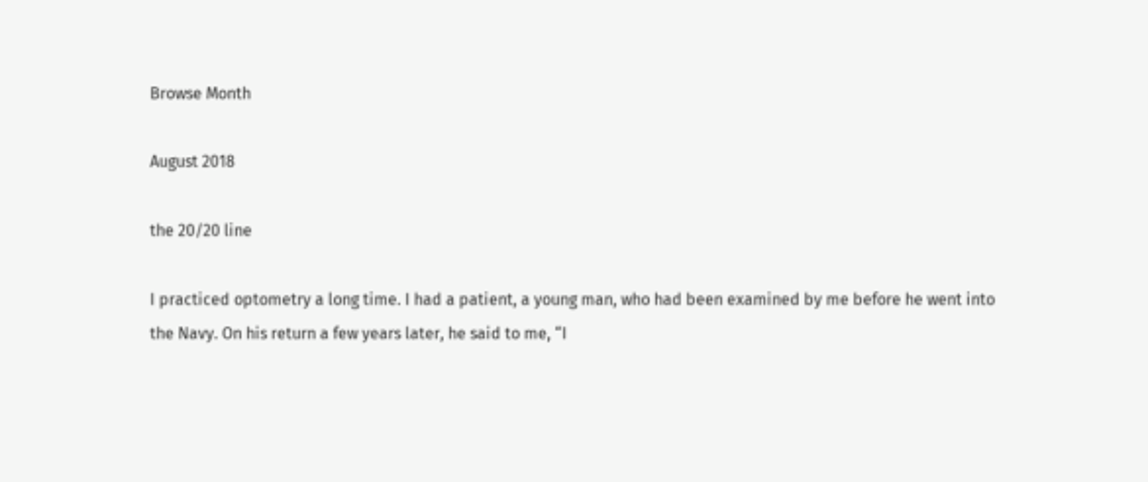Browse Month

August 2018

the 20/20 line

I practiced optometry a long time. I had a patient, a young man, who had been examined by me before he went into the Navy. On his return a few years later, he said to me, “I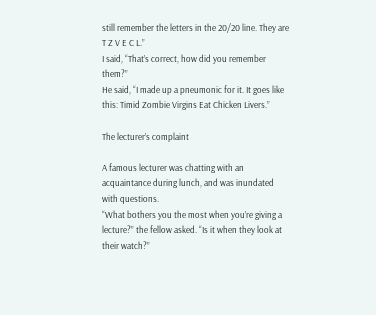still remember the letters in the 20/20 line. They are
T Z V E C L.”
I said, “That’s correct, how did you remember them?”
He said, “I made up a pneumonic for it. It goes like this: Timid Zombie Virgins Eat Chicken Livers.”

The lecturer’s complaint

A famous lecturer was chatting with an acquaintance during lunch, and was inundated with questions.
“What bothers you the most when you’re giving a lecture?” the fellow asked. “Is it when they look at their watch?”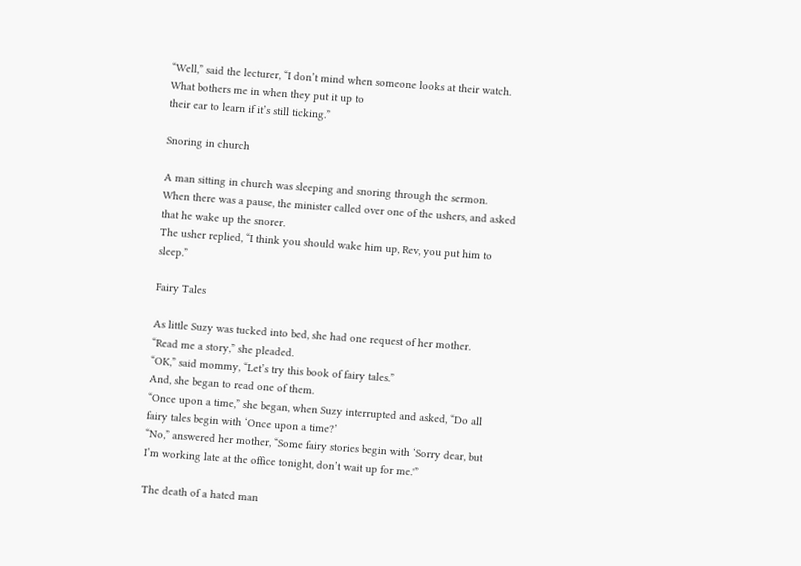“Well,” said the lecturer, “I don’t mind when someone looks at their watch. What bothers me in when they put it up to
their ear to learn if it’s still ticking.”

Snoring in church

A man sitting in church was sleeping and snoring through the sermon.
When there was a pause, the minister called over one of the ushers, and asked that he wake up the snorer.
The usher replied, “I think you should wake him up, Rev, you put him to sleep.”

Fairy Tales

As little Suzy was tucked into bed, she had one request of her mother.
“Read me a story,” she pleaded.
“OK,” said mommy, “Let’s try this book of fairy tales.”
And, she began to read one of them.
“Once upon a time,” she began, when Suzy interrupted and asked, “Do all fairy tales begin with ‘Once upon a time?’
“No,” answered her mother, “Some fairy stories begin with ‘Sorry dear, but I’m working late at the office tonight, don’t wait up for me.'”

The death of a hated man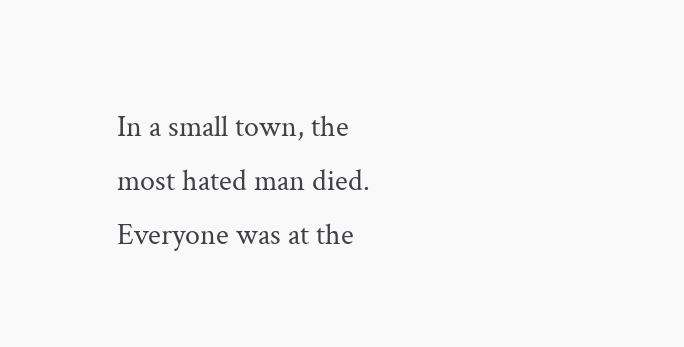In a small town, the most hated man died. Everyone was at the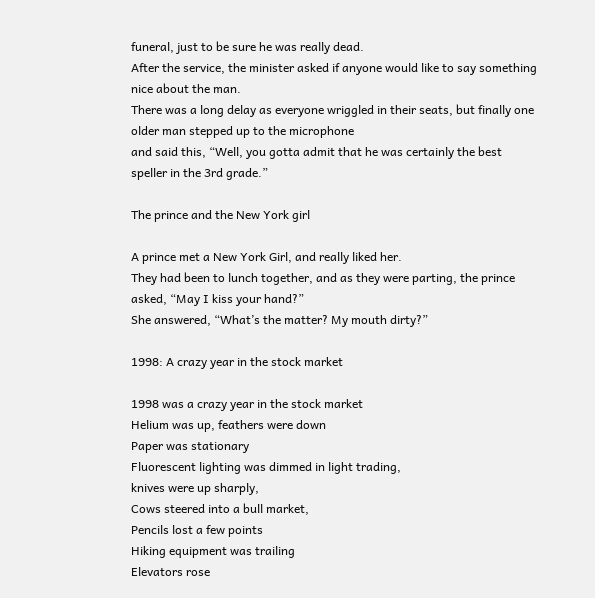funeral, just to be sure he was really dead.
After the service, the minister asked if anyone would like to say something nice about the man.
There was a long delay as everyone wriggled in their seats, but finally one older man stepped up to the microphone
and said this, “Well, you gotta admit that he was certainly the best speller in the 3rd grade.”

The prince and the New York girl

A prince met a New York Girl, and really liked her.
They had been to lunch together, and as they were parting, the prince asked, “May I kiss your hand?”
She answered, “What’s the matter? My mouth dirty?”

1998: A crazy year in the stock market

1998 was a crazy year in the stock market
Helium was up, feathers were down
Paper was stationary
Fluorescent lighting was dimmed in light trading,
knives were up sharply,
Cows steered into a bull market,
Pencils lost a few points
Hiking equipment was trailing
Elevators rose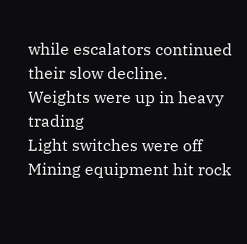while escalators continued their slow decline.
Weights were up in heavy trading
Light switches were off
Mining equipment hit rock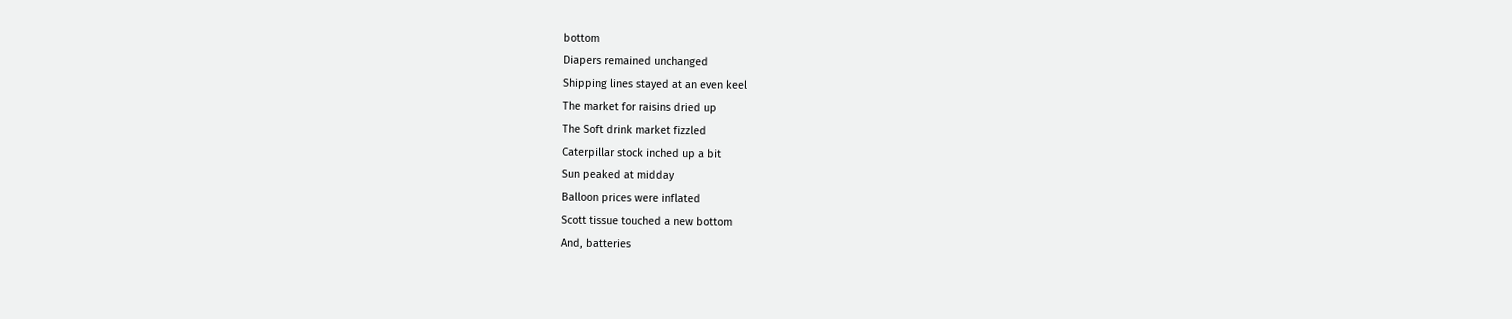bottom
Diapers remained unchanged
Shipping lines stayed at an even keel
The market for raisins dried up
The Soft drink market fizzled
Caterpillar stock inched up a bit
Sun peaked at midday
Balloon prices were inflated
Scott tissue touched a new bottom
And, batteries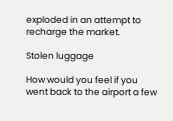exploded in an attempt to recharge the market.

Stolen luggage

How would you feel if you went back to the airport a few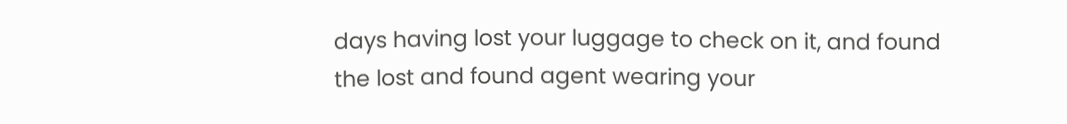days having lost your luggage to check on it, and found
the lost and found agent wearing your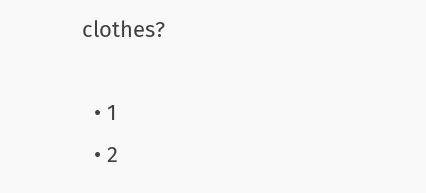clothes?

  • 1
  • 2